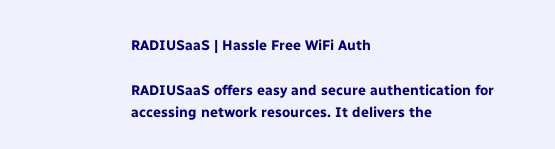RADIUSaaS | Hassle Free WiFi Auth

RADIUSaaS offers easy and secure authentication for accessing network resources. It delivers the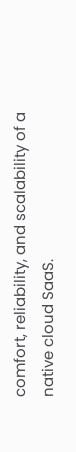comfort, reliability, and scalability of a native cloud SaaS.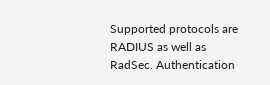Supported protocols are RADIUS as well as RadSec. Authentication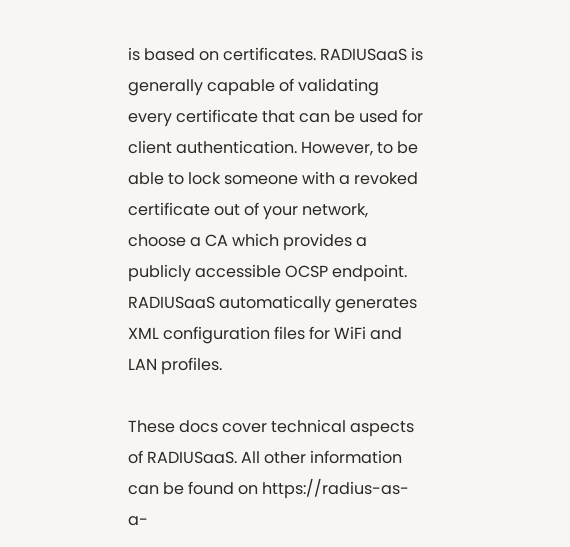is based on certificates. RADIUSaaS is generally capable of validating every certificate that can be used for client authentication. However, to be able to lock someone with a revoked certificate out of your network, choose a CA which provides a publicly accessible OCSP endpoint. RADIUSaaS automatically generates XML configuration files for WiFi and LAN profiles.

These docs cover technical aspects of RADIUSaaS. All other information can be found on https://radius-as-a-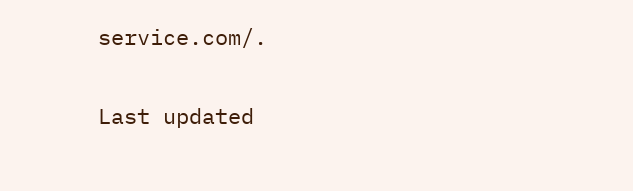service.com/.

Last updated